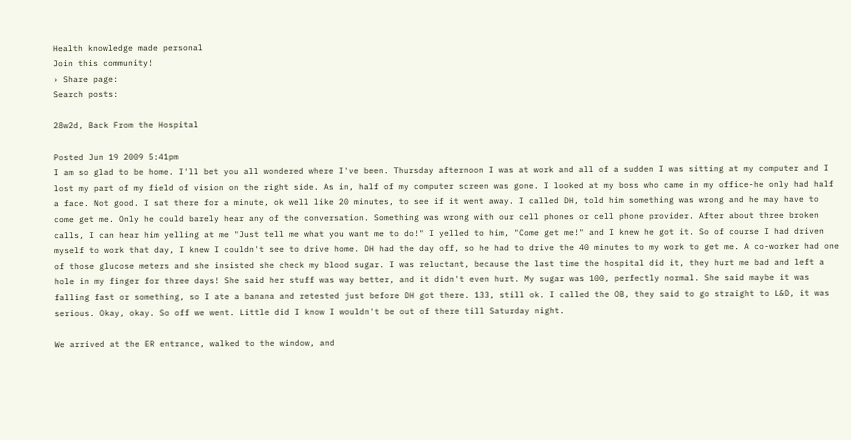Health knowledge made personal
Join this community!
› Share page:
Search posts:

28w2d, Back From the Hospital

Posted Jun 19 2009 5:41pm
I am so glad to be home. I'll bet you all wondered where I've been. Thursday afternoon I was at work and all of a sudden I was sitting at my computer and I lost my part of my field of vision on the right side. As in, half of my computer screen was gone. I looked at my boss who came in my office-he only had half a face. Not good. I sat there for a minute, ok well like 20 minutes, to see if it went away. I called DH, told him something was wrong and he may have to come get me. Only he could barely hear any of the conversation. Something was wrong with our cell phones or cell phone provider. After about three broken calls, I can hear him yelling at me "Just tell me what you want me to do!" I yelled to him, "Come get me!" and I knew he got it. So of course I had driven myself to work that day, I knew I couldn't see to drive home. DH had the day off, so he had to drive the 40 minutes to my work to get me. A co-worker had one of those glucose meters and she insisted she check my blood sugar. I was reluctant, because the last time the hospital did it, they hurt me bad and left a hole in my finger for three days! She said her stuff was way better, and it didn't even hurt. My sugar was 100, perfectly normal. She said maybe it was falling fast or something, so I ate a banana and retested just before DH got there. 133, still ok. I called the OB, they said to go straight to L&D, it was serious. Okay, okay. So off we went. Little did I know I wouldn't be out of there till Saturday night.

We arrived at the ER entrance, walked to the window, and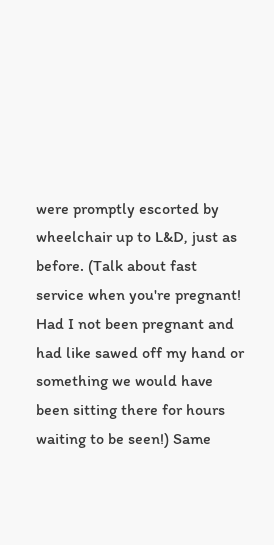were promptly escorted by wheelchair up to L&D, just as before. (Talk about fast service when you're pregnant! Had I not been pregnant and had like sawed off my hand or something we would have been sitting there for hours waiting to be seen!) Same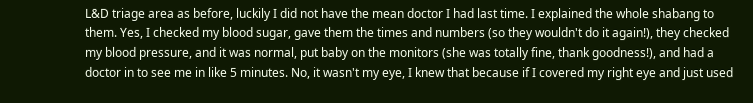L&D triage area as before, luckily I did not have the mean doctor I had last time. I explained the whole shabang to them. Yes, I checked my blood sugar, gave them the times and numbers (so they wouldn't do it again!), they checked my blood pressure, and it was normal, put baby on the monitors (she was totally fine, thank goodness!), and had a doctor in to see me in like 5 minutes. No, it wasn't my eye, I knew that because if I covered my right eye and just used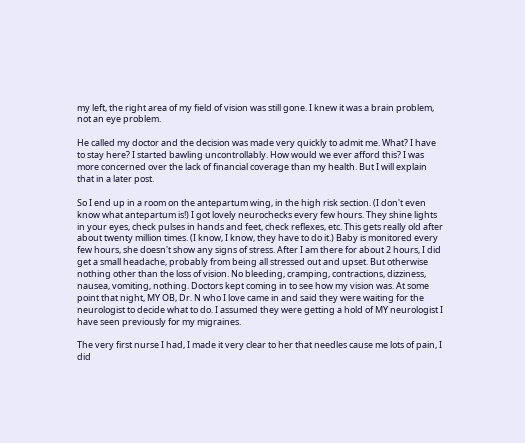my left, the right area of my field of vision was still gone. I knew it was a brain problem, not an eye problem.

He called my doctor and the decision was made very quickly to admit me. What? I have to stay here? I started bawling uncontrollably. How would we ever afford this? I was more concerned over the lack of financial coverage than my health. But I will explain that in a later post.

So I end up in a room on the antepartum wing, in the high risk section. (I don't even know what antepartum is!) I got lovely neurochecks every few hours. They shine lights in your eyes, check pulses in hands and feet, check reflexes, etc. This gets really old after about twenty million times. (I know, I know, they have to do it.) Baby is monitored every few hours, she doesn't show any signs of stress. After I am there for about 2 hours, I did get a small headache, probably from being all stressed out and upset. But otherwise nothing other than the loss of vision. No bleeding, cramping, contractions, dizziness, nausea, vomiting, nothing. Doctors kept coming in to see how my vision was. At some point that night, MY OB, Dr. N who I love came in and said they were waiting for the neurologist to decide what to do. I assumed they were getting a hold of MY neurologist I have seen previously for my migraines.

The very first nurse I had, I made it very clear to her that needles cause me lots of pain, I did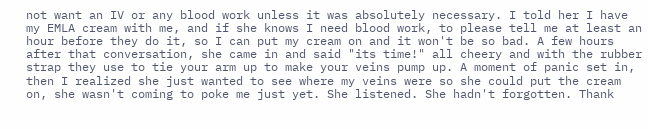not want an IV or any blood work unless it was absolutely necessary. I told her I have my EMLA cream with me, and if she knows I need blood work, to please tell me at least an hour before they do it, so I can put my cream on and it won't be so bad. A few hours after that conversation, she came in and said "its time!" all cheery and with the rubber strap they use to tie your arm up to make your veins pump up. A moment of panic set in, then I realized she just wanted to see where my veins were so she could put the cream on, she wasn't coming to poke me just yet. She listened. She hadn't forgotten. Thank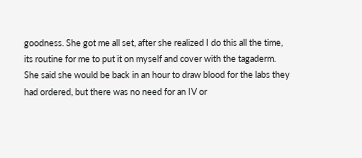goodness. She got me all set, after she realized I do this all the time, its routine for me to put it on myself and cover with the tagaderm. She said she would be back in an hour to draw blood for the labs they had ordered, but there was no need for an IV or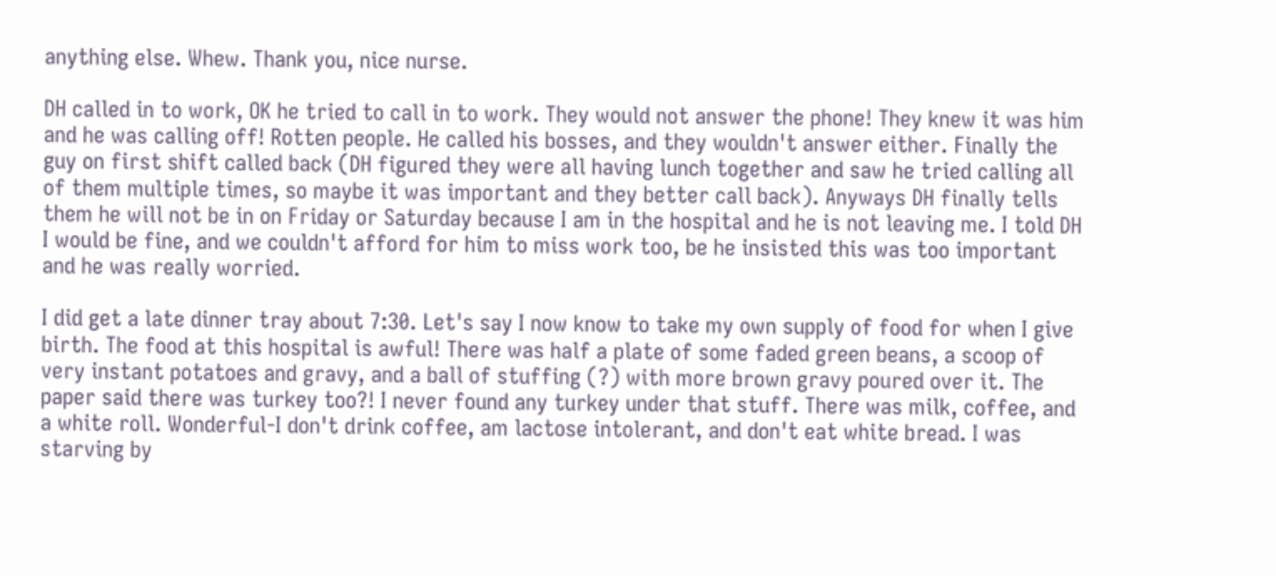anything else. Whew. Thank you, nice nurse.

DH called in to work, OK he tried to call in to work. They would not answer the phone! They knew it was him and he was calling off! Rotten people. He called his bosses, and they wouldn't answer either. Finally the guy on first shift called back (DH figured they were all having lunch together and saw he tried calling all of them multiple times, so maybe it was important and they better call back). Anyways DH finally tells them he will not be in on Friday or Saturday because I am in the hospital and he is not leaving me. I told DH I would be fine, and we couldn't afford for him to miss work too, be he insisted this was too important and he was really worried.

I did get a late dinner tray about 7:30. Let's say I now know to take my own supply of food for when I give birth. The food at this hospital is awful! There was half a plate of some faded green beans, a scoop of very instant potatoes and gravy, and a ball of stuffing (?) with more brown gravy poured over it. The paper said there was turkey too?! I never found any turkey under that stuff. There was milk, coffee, and a white roll. Wonderful-I don't drink coffee, am lactose intolerant, and don't eat white bread. I was starving by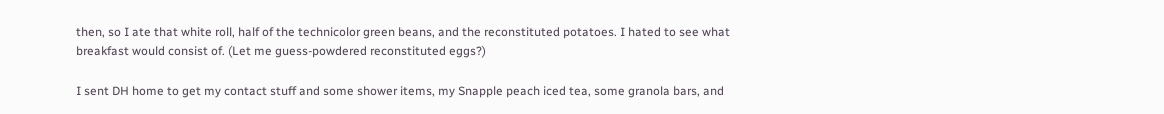then, so I ate that white roll, half of the technicolor green beans, and the reconstituted potatoes. I hated to see what breakfast would consist of. (Let me guess-powdered reconstituted eggs?)

I sent DH home to get my contact stuff and some shower items, my Snapple peach iced tea, some granola bars, and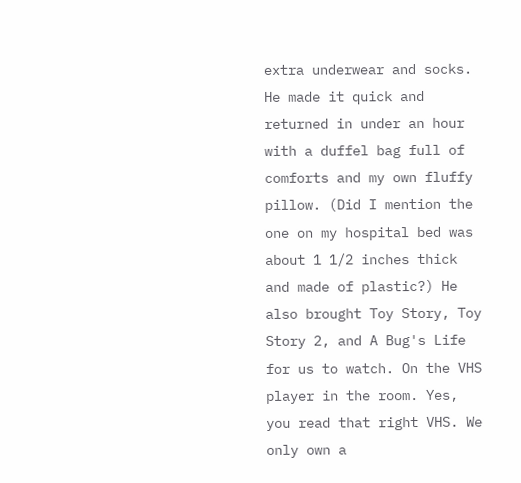extra underwear and socks. He made it quick and returned in under an hour with a duffel bag full of comforts and my own fluffy pillow. (Did I mention the one on my hospital bed was about 1 1/2 inches thick and made of plastic?) He also brought Toy Story, Toy Story 2, and A Bug's Life for us to watch. On the VHS player in the room. Yes, you read that right VHS. We only own a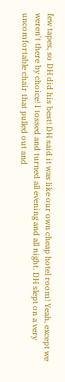few tapes, so DH did his best! DH said it was like our own cheap hotel room! Yeah, except we weren't there by choice! I tossed and turned all evening and all night. DH slept on a very uncomfortable chair that pulled out and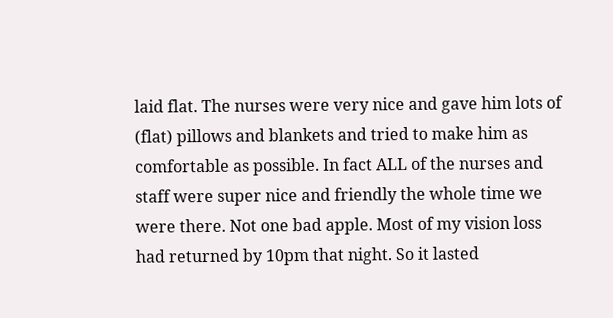laid flat. The nurses were very nice and gave him lots of (flat) pillows and blankets and tried to make him as comfortable as possible. In fact ALL of the nurses and staff were super nice and friendly the whole time we were there. Not one bad apple. Most of my vision loss had returned by 10pm that night. So it lasted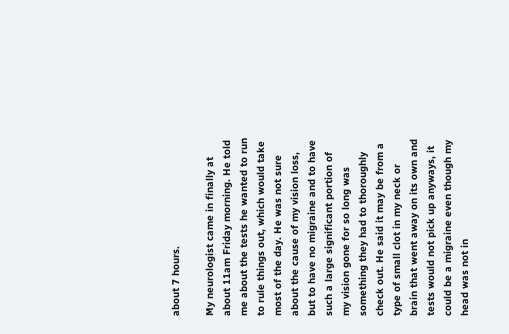about 7 hours.

My neurologist came in finally at about 11am Friday morning. He told me about the tests he wanted to run to rule things out, which would take most of the day. He was not sure about the cause of my vision loss, but to have no migraine and to have such a large significant portion of my vision gone for so long was something they had to thoroughly check out. He said it may be from a type of small clot in my neck or brain that went away on its own and tests would not pick up anyways, it could be a migraine even though my head was not in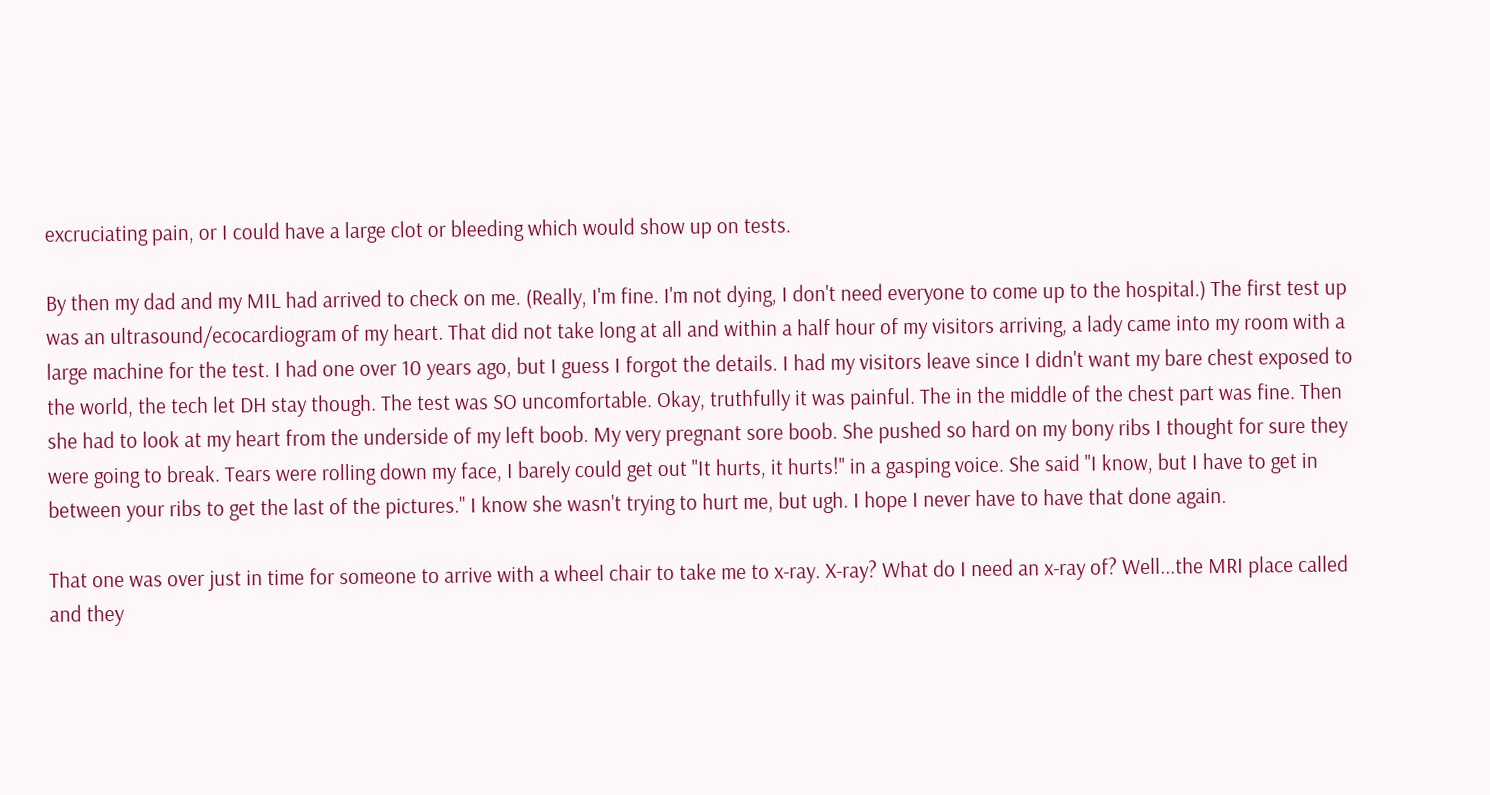excruciating pain, or I could have a large clot or bleeding which would show up on tests.

By then my dad and my MIL had arrived to check on me. (Really, I'm fine. I'm not dying, I don't need everyone to come up to the hospital.) The first test up was an ultrasound/ecocardiogram of my heart. That did not take long at all and within a half hour of my visitors arriving, a lady came into my room with a large machine for the test. I had one over 10 years ago, but I guess I forgot the details. I had my visitors leave since I didn't want my bare chest exposed to the world, the tech let DH stay though. The test was SO uncomfortable. Okay, truthfully it was painful. The in the middle of the chest part was fine. Then she had to look at my heart from the underside of my left boob. My very pregnant sore boob. She pushed so hard on my bony ribs I thought for sure they were going to break. Tears were rolling down my face, I barely could get out "It hurts, it hurts!" in a gasping voice. She said "I know, but I have to get in between your ribs to get the last of the pictures." I know she wasn't trying to hurt me, but ugh. I hope I never have to have that done again.

That one was over just in time for someone to arrive with a wheel chair to take me to x-ray. X-ray? What do I need an x-ray of? Well...the MRI place called and they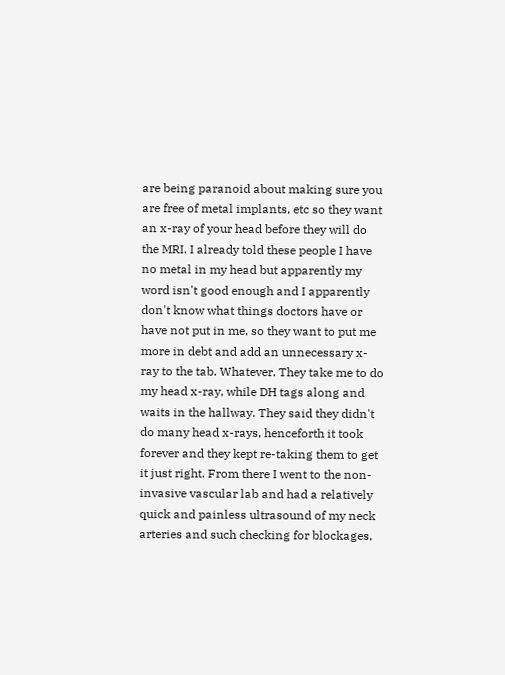are being paranoid about making sure you are free of metal implants, etc so they want an x-ray of your head before they will do the MRI. I already told these people I have no metal in my head but apparently my word isn't good enough and I apparently don't know what things doctors have or have not put in me, so they want to put me more in debt and add an unnecessary x-ray to the tab. Whatever. They take me to do my head x-ray, while DH tags along and waits in the hallway. They said they didn't do many head x-rays, henceforth it took forever and they kept re-taking them to get it just right. From there I went to the non-invasive vascular lab and had a relatively quick and painless ultrasound of my neck arteries and such checking for blockages,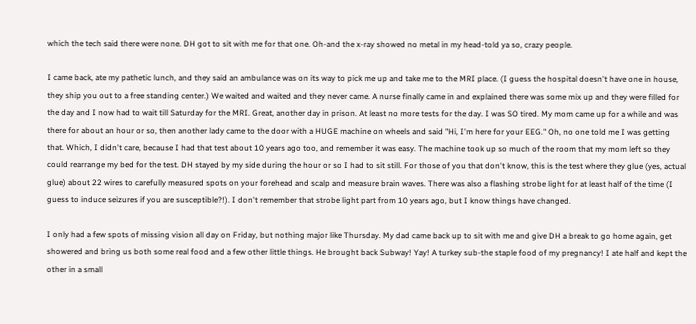which the tech said there were none. DH got to sit with me for that one. Oh-and the x-ray showed no metal in my head-told ya so, crazy people.

I came back, ate my pathetic lunch, and they said an ambulance was on its way to pick me up and take me to the MRI place. (I guess the hospital doesn't have one in house, they ship you out to a free standing center.) We waited and waited and they never came. A nurse finally came in and explained there was some mix up and they were filled for the day and I now had to wait till Saturday for the MRI. Great, another day in prison. At least no more tests for the day. I was SO tired. My mom came up for a while and was there for about an hour or so, then another lady came to the door with a HUGE machine on wheels and said "Hi, I'm here for your EEG." Oh, no one told me I was getting that. Which, I didn't care, because I had that test about 10 years ago too, and remember it was easy. The machine took up so much of the room that my mom left so they could rearrange my bed for the test. DH stayed by my side during the hour or so I had to sit still. For those of you that don't know, this is the test where they glue (yes, actual glue) about 22 wires to carefully measured spots on your forehead and scalp and measure brain waves. There was also a flashing strobe light for at least half of the time (I guess to induce seizures if you are susceptible?!). I don't remember that strobe light part from 10 years ago, but I know things have changed.

I only had a few spots of missing vision all day on Friday, but nothing major like Thursday. My dad came back up to sit with me and give DH a break to go home again, get showered and bring us both some real food and a few other little things. He brought back Subway! Yay! A turkey sub-the staple food of my pregnancy! I ate half and kept the other in a small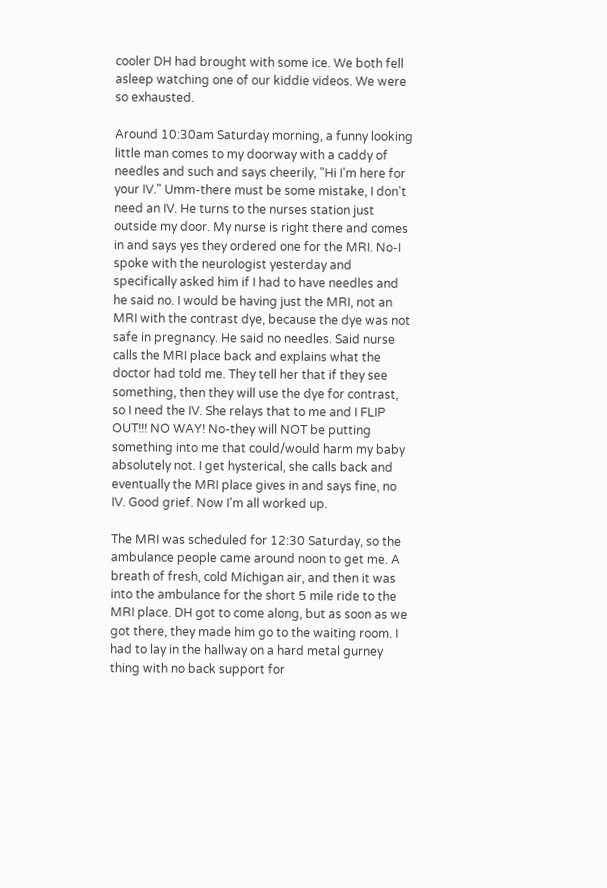cooler DH had brought with some ice. We both fell asleep watching one of our kiddie videos. We were so exhausted.

Around 10:30am Saturday morning, a funny looking little man comes to my doorway with a caddy of needles and such and says cheerily, "Hi I'm here for your IV." Umm-there must be some mistake, I don't need an IV. He turns to the nurses station just outside my door. My nurse is right there and comes in and says yes they ordered one for the MRI. No-I spoke with the neurologist yesterday and specifically asked him if I had to have needles and he said no. I would be having just the MRI, not an MRI with the contrast dye, because the dye was not safe in pregnancy. He said no needles. Said nurse calls the MRI place back and explains what the doctor had told me. They tell her that if they see something, then they will use the dye for contrast, so I need the IV. She relays that to me and I FLIP OUT!!! NO WAY! No-they will NOT be putting something into me that could/would harm my baby absolutely not. I get hysterical, she calls back and eventually the MRI place gives in and says fine, no IV. Good grief. Now I'm all worked up.

The MRI was scheduled for 12:30 Saturday, so the ambulance people came around noon to get me. A breath of fresh, cold Michigan air, and then it was into the ambulance for the short 5 mile ride to the MRI place. DH got to come along, but as soon as we got there, they made him go to the waiting room. I had to lay in the hallway on a hard metal gurney thing with no back support for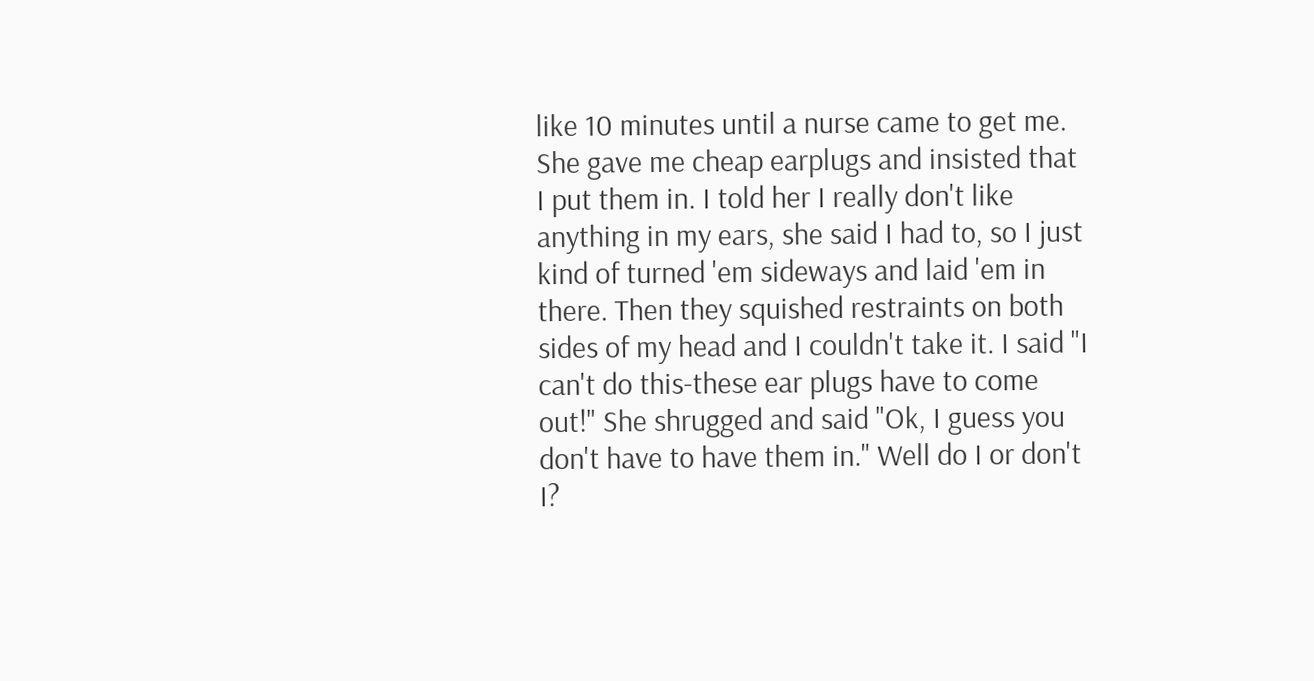like 10 minutes until a nurse came to get me. She gave me cheap earplugs and insisted that I put them in. I told her I really don't like anything in my ears, she said I had to, so I just kind of turned 'em sideways and laid 'em in there. Then they squished restraints on both sides of my head and I couldn't take it. I said "I can't do this-these ear plugs have to come out!" She shrugged and said "Ok, I guess you don't have to have them in." Well do I or don't I?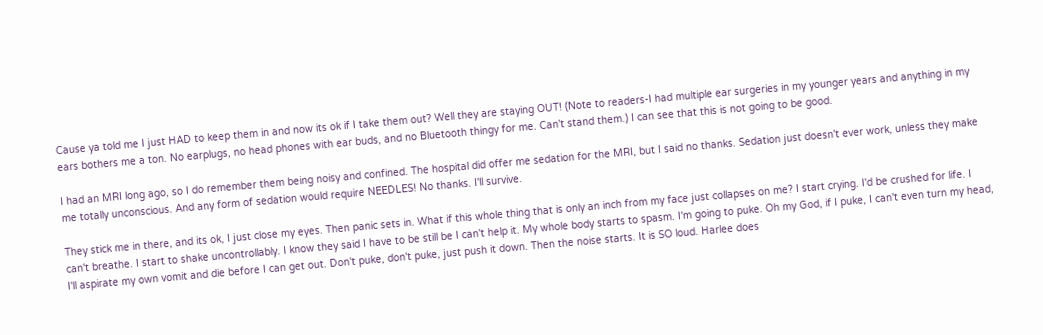Cause ya told me I just HAD to keep them in and now its ok if I take them out? Well they are staying OUT! (Note to readers-I had multiple ear surgeries in my younger years and anything in my ears bothers me a ton. No earplugs, no head phones with ear buds, and no Bluetooth thingy for me. Can't stand them.) I can see that this is not going to be good.

I had an MRI long ago, so I do remember them being noisy and confined. The hospital did offer me sedation for the MRI, but I said no thanks. Sedation just doesn't ever work, unless they make me totally unconscious. And any form of sedation would require NEEDLES! No thanks. I'll survive.

They stick me in there, and its ok, I just close my eyes. Then panic sets in. What if this whole thing that is only an inch from my face just collapses on me? I start crying. I'd be crushed for life. I can't breathe. I start to shake uncontrollably. I know they said I have to be still be I can't help it. My whole body starts to spasm. I'm going to puke. Oh my God, if I puke, I can't even turn my head, I'll aspirate my own vomit and die before I can get out. Don't puke, don't puke, just push it down. Then the noise starts. It is SO loud. Harlee does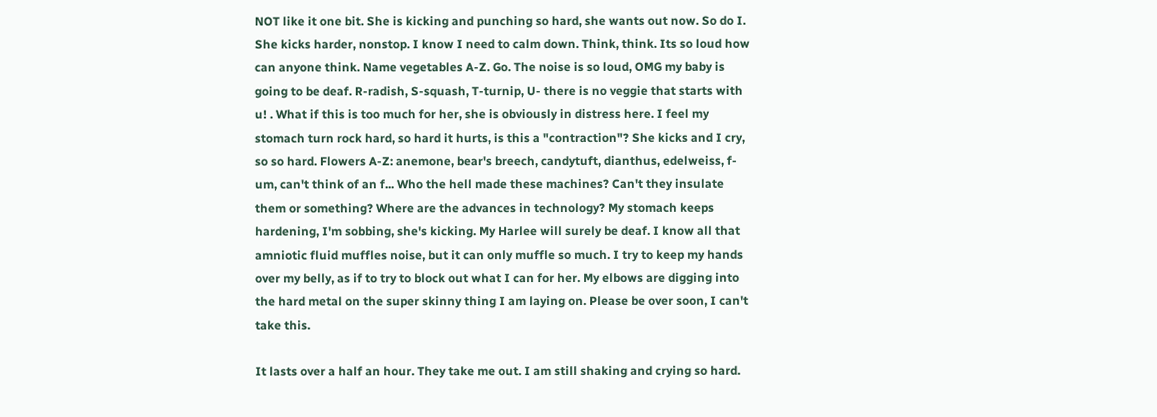NOT like it one bit. She is kicking and punching so hard, she wants out now. So do I. She kicks harder, nonstop. I know I need to calm down. Think, think. Its so loud how can anyone think. Name vegetables A-Z. Go. The noise is so loud, OMG my baby is going to be deaf. R-radish, S-squash, T-turnip, U- there is no veggie that starts with u! . What if this is too much for her, she is obviously in distress here. I feel my stomach turn rock hard, so hard it hurts, is this a "contraction"? She kicks and I cry, so so hard. Flowers A-Z: anemone, bear's breech, candytuft, dianthus, edelweiss, f-um, can't think of an f... Who the hell made these machines? Can't they insulate them or something? Where are the advances in technology? My stomach keeps hardening, I'm sobbing, she's kicking. My Harlee will surely be deaf. I know all that amniotic fluid muffles noise, but it can only muffle so much. I try to keep my hands over my belly, as if to try to block out what I can for her. My elbows are digging into the hard metal on the super skinny thing I am laying on. Please be over soon, I can't take this.

It lasts over a half an hour. They take me out. I am still shaking and crying so hard.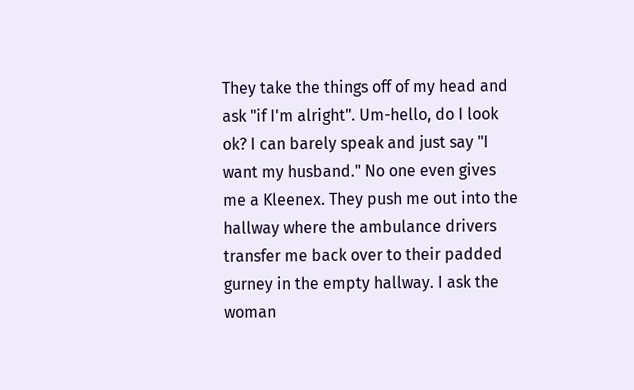They take the things off of my head and ask "if I'm alright". Um-hello, do I look ok? I can barely speak and just say "I want my husband." No one even gives me a Kleenex. They push me out into the hallway where the ambulance drivers transfer me back over to their padded gurney in the empty hallway. I ask the woman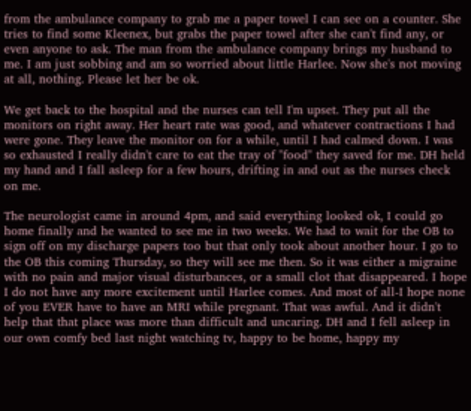from the ambulance company to grab me a paper towel I can see on a counter. She tries to find some Kleenex, but grabs the paper towel after she can't find any, or even anyone to ask. The man from the ambulance company brings my husband to me. I am just sobbing and am so worried about little Harlee. Now she's not moving at all, nothing. Please let her be ok.

We get back to the hospital and the nurses can tell I'm upset. They put all the monitors on right away. Her heart rate was good, and whatever contractions I had were gone. They leave the monitor on for a while, until I had calmed down. I was so exhausted I really didn't care to eat the tray of "food" they saved for me. DH held my hand and I fall asleep for a few hours, drifting in and out as the nurses check on me.

The neurologist came in around 4pm, and said everything looked ok, I could go home finally and he wanted to see me in two weeks. We had to wait for the OB to sign off on my discharge papers too but that only took about another hour. I go to the OB this coming Thursday, so they will see me then. So it was either a migraine with no pain and major visual disturbances, or a small clot that disappeared. I hope I do not have any more excitement until Harlee comes. And most of all-I hope none of you EVER have to have an MRI while pregnant. That was awful. And it didn't help that that place was more than difficult and uncaring. DH and I fell asleep in our own comfy bed last night watching tv, happy to be home, happy my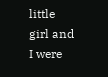little girl and I were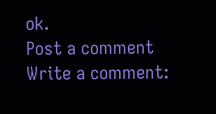ok.
Post a comment
Write a comment: